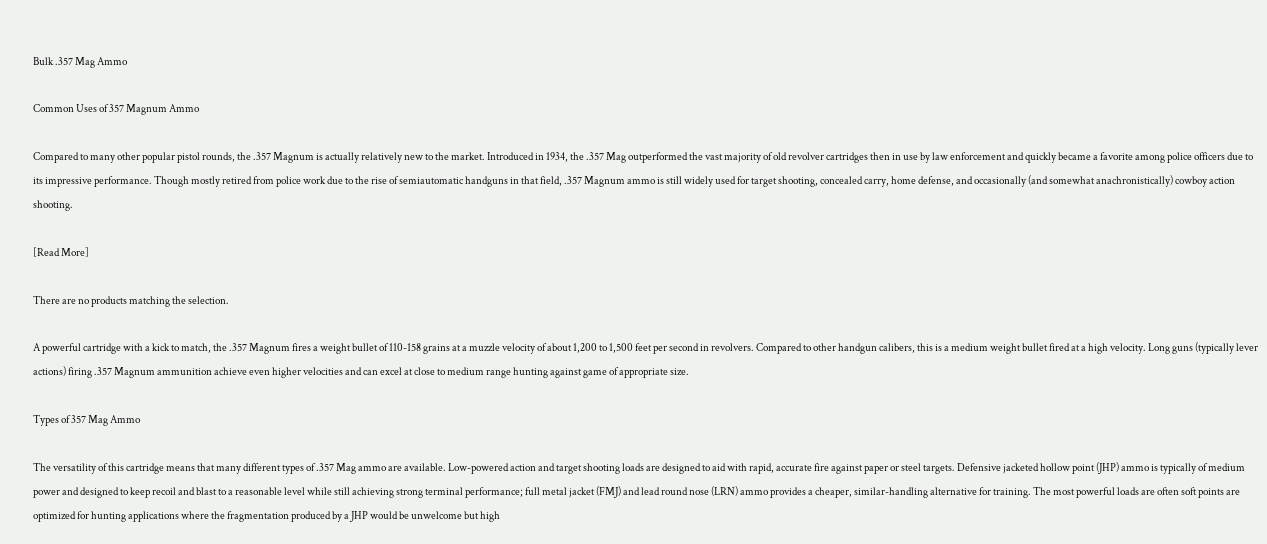Bulk .357 Mag Ammo

Common Uses of 357 Magnum Ammo

Compared to many other popular pistol rounds, the .357 Magnum is actually relatively new to the market. Introduced in 1934, the .357 Mag outperformed the vast majority of old revolver cartridges then in use by law enforcement and quickly became a favorite among police officers due to its impressive performance. Though mostly retired from police work due to the rise of semiautomatic handguns in that field, .357 Magnum ammo is still widely used for target shooting, concealed carry, home defense, and occasionally (and somewhat anachronistically) cowboy action shooting.

[Read More]

There are no products matching the selection.

A powerful cartridge with a kick to match, the .357 Magnum fires a weight bullet of 110-158 grains at a muzzle velocity of about 1,200 to 1,500 feet per second in revolvers. Compared to other handgun calibers, this is a medium weight bullet fired at a high velocity. Long guns (typically lever actions) firing .357 Magnum ammunition achieve even higher velocities and can excel at close to medium range hunting against game of appropriate size.

Types of 357 Mag Ammo

The versatility of this cartridge means that many different types of .357 Mag ammo are available. Low-powered action and target shooting loads are designed to aid with rapid, accurate fire against paper or steel targets. Defensive jacketed hollow point (JHP) ammo is typically of medium power and designed to keep recoil and blast to a reasonable level while still achieving strong terminal performance; full metal jacket (FMJ) and lead round nose (LRN) ammo provides a cheaper, similar-handling alternative for training. The most powerful loads are often soft points are optimized for hunting applications where the fragmentation produced by a JHP would be unwelcome but high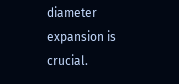diameter expansion is crucial.